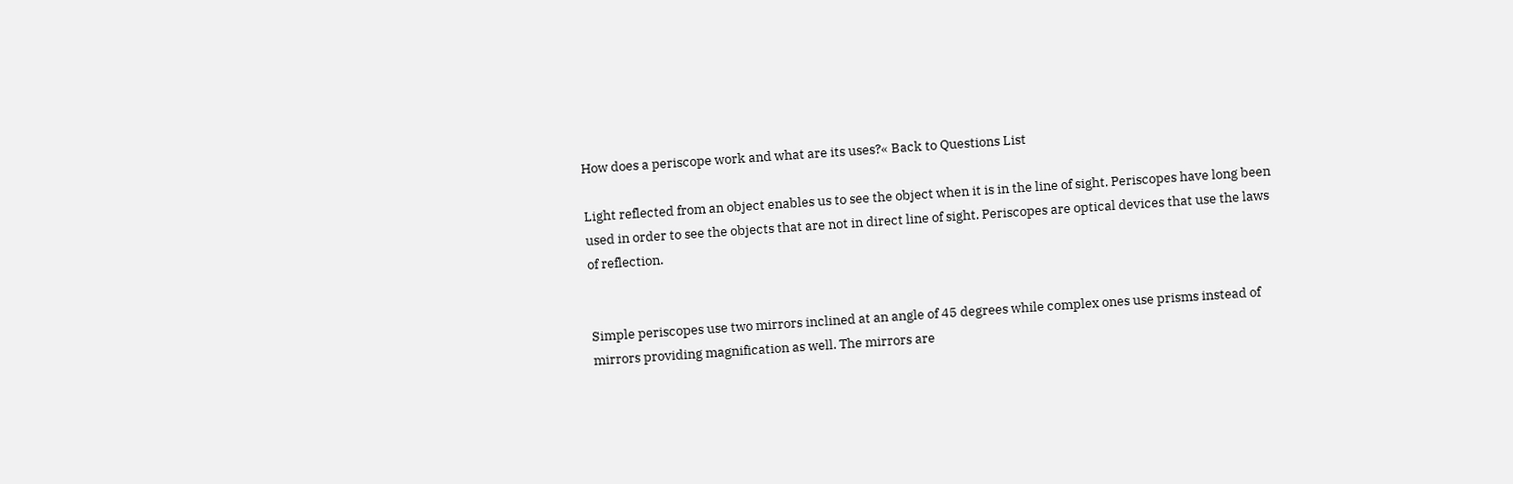How does a periscope work and what are its uses?« Back to Questions List

Light reflected from an object enables us to see the object when it is in the line of sight. Periscopes have long been used in order to see the objects that are not in direct line of sight. Periscopes are optical devices that use the laws of reflection.


Simple periscopes use two mirrors inclined at an angle of 45 degrees while complex ones use prisms instead of mirrors providing magnification as well. The mirrors are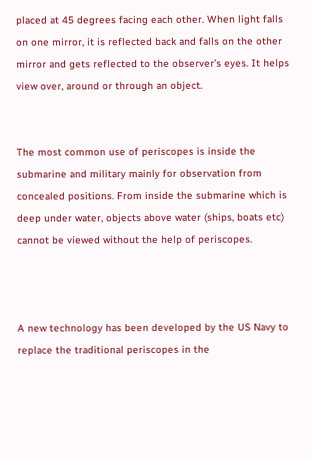placed at 45 degrees facing each other. When light falls on one mirror, it is reflected back and falls on the other mirror and gets reflected to the observer’s eyes. It helps view over, around or through an object.


The most common use of periscopes is inside the submarine and military mainly for observation from concealed positions. From inside the submarine which is deep under water, objects above water (ships, boats etc) cannot be viewed without the help of periscopes.



A new technology has been developed by the US Navy to replace the traditional periscopes in the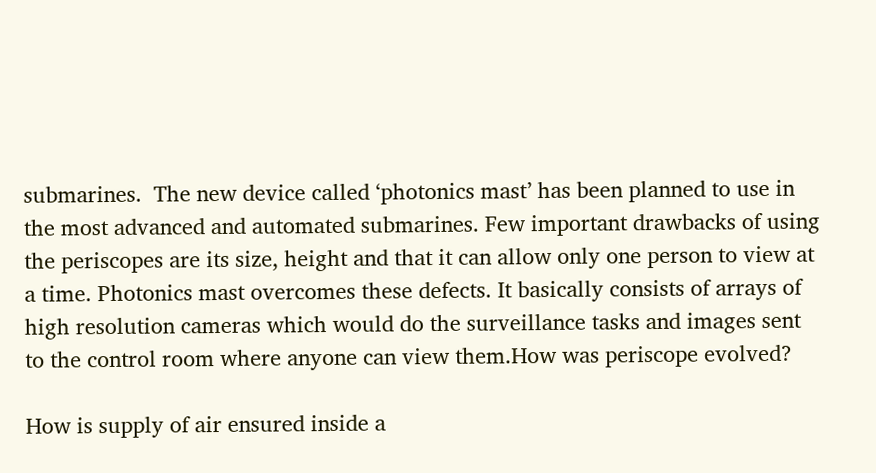submarines.  The new device called ‘photonics mast’ has been planned to use in the most advanced and automated submarines. Few important drawbacks of using the periscopes are its size, height and that it can allow only one person to view at a time. Photonics mast overcomes these defects. It basically consists of arrays of high resolution cameras which would do the surveillance tasks and images sent to the control room where anyone can view them.How was periscope evolved?

How is supply of air ensured inside a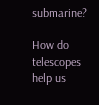submarine?

How do telescopes help us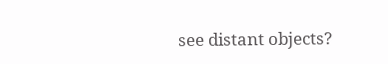see distant objects?